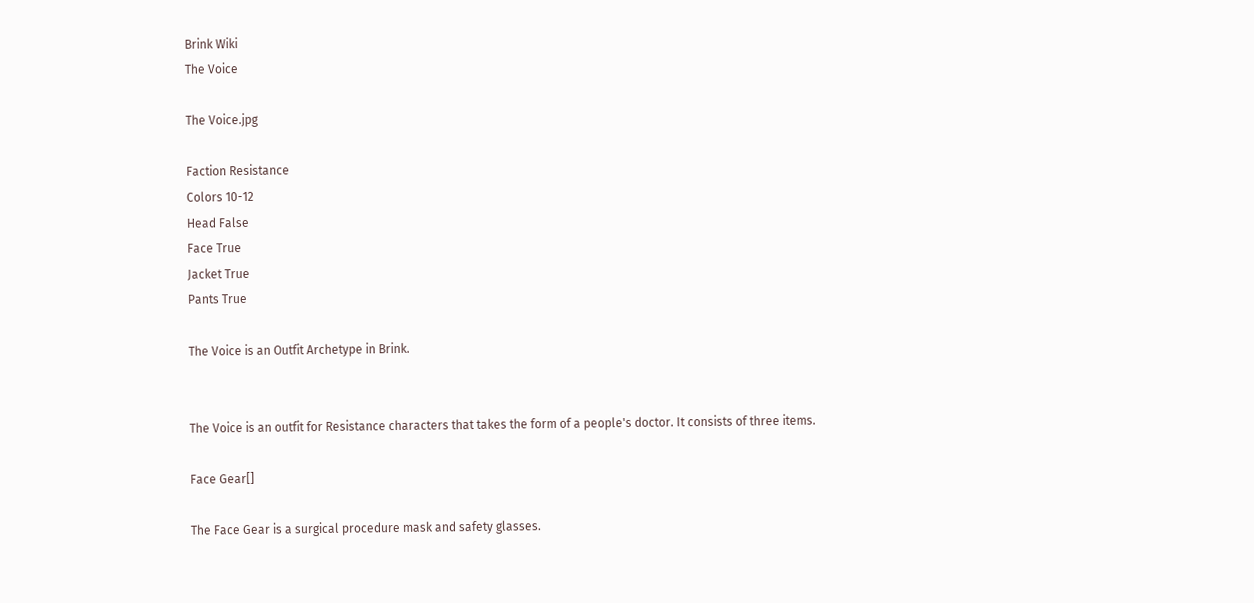Brink Wiki
The Voice

The Voice.jpg

Faction Resistance
Colors 10-12
Head False
Face True
Jacket True
Pants True

The Voice is an Outfit Archetype in Brink.


The Voice is an outfit for Resistance characters that takes the form of a people's doctor. It consists of three items.

Face Gear[]

The Face Gear is a surgical procedure mask and safety glasses.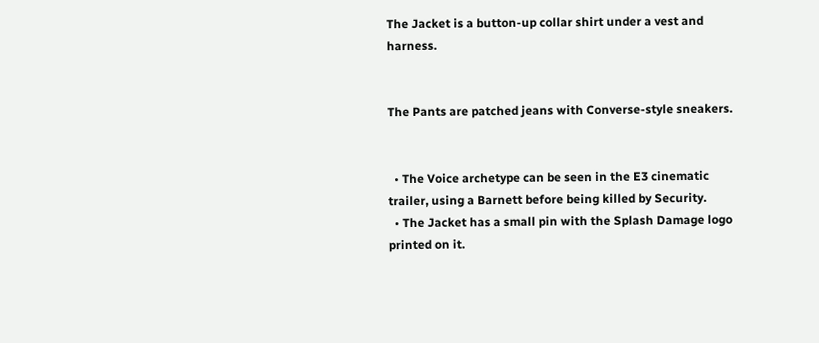The Jacket is a button-up collar shirt under a vest and harness.


The Pants are patched jeans with Converse-style sneakers.


  • The Voice archetype can be seen in the E3 cinematic trailer, using a Barnett before being killed by Security.
  • The Jacket has a small pin with the Splash Damage logo printed on it.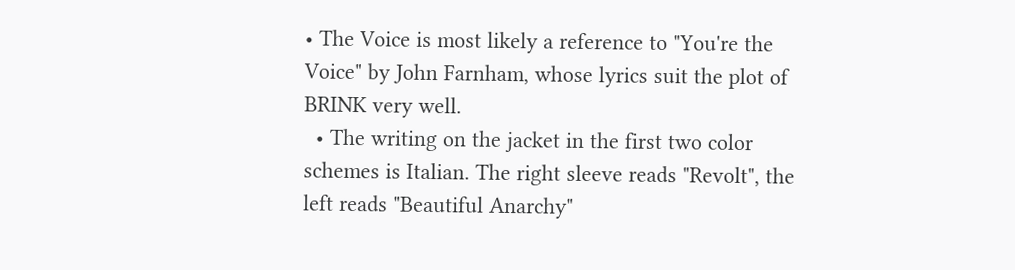• The Voice is most likely a reference to "You're the Voice" by John Farnham, whose lyrics suit the plot of BRINK very well.
  • The writing on the jacket in the first two color schemes is Italian. The right sleeve reads "Revolt", the left reads "Beautiful Anarchy"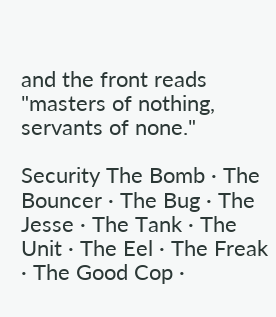and the front reads "masters of nothing, servants of none."

Security The Bomb · The Bouncer · The Bug · The Jesse · The Tank · The Unit · The Eel · The Freak · The Good Cop ·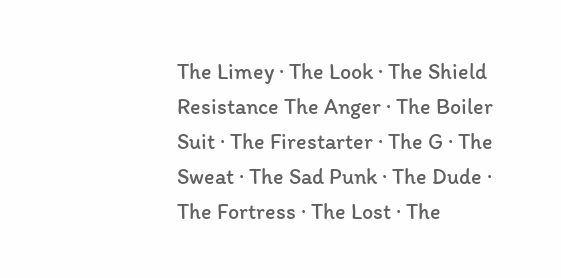The Limey · The Look · The Shield
Resistance The Anger · The Boiler Suit · The Firestarter · The G · The Sweat · The Sad Punk · The Dude · The Fortress · The Lost · The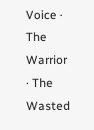Voice · The Warrior · The Wasted